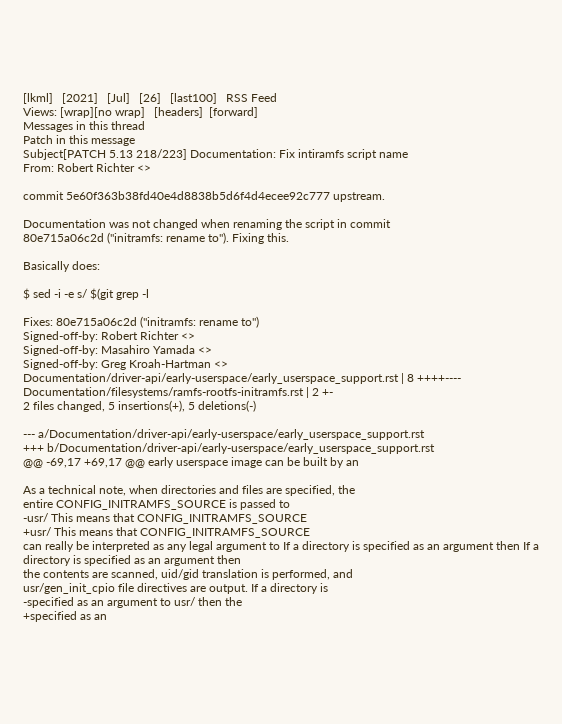[lkml]   [2021]   [Jul]   [26]   [last100]   RSS Feed
Views: [wrap][no wrap]   [headers]  [forward]
Messages in this thread
Patch in this message
Subject[PATCH 5.13 218/223] Documentation: Fix intiramfs script name
From: Robert Richter <>

commit 5e60f363b38fd40e4d8838b5d6f4d4ecee92c777 upstream.

Documentation was not changed when renaming the script in commit
80e715a06c2d ("initramfs: rename to"). Fixing this.

Basically does:

$ sed -i -e s/ $(git grep -l

Fixes: 80e715a06c2d ("initramfs: rename to")
Signed-off-by: Robert Richter <>
Signed-off-by: Masahiro Yamada <>
Signed-off-by: Greg Kroah-Hartman <>
Documentation/driver-api/early-userspace/early_userspace_support.rst | 8 ++++----
Documentation/filesystems/ramfs-rootfs-initramfs.rst | 2 +-
2 files changed, 5 insertions(+), 5 deletions(-)

--- a/Documentation/driver-api/early-userspace/early_userspace_support.rst
+++ b/Documentation/driver-api/early-userspace/early_userspace_support.rst
@@ -69,17 +69,17 @@ early userspace image can be built by an

As a technical note, when directories and files are specified, the
entire CONFIG_INITRAMFS_SOURCE is passed to
-usr/ This means that CONFIG_INITRAMFS_SOURCE
+usr/ This means that CONFIG_INITRAMFS_SOURCE
can really be interpreted as any legal argument to If a directory is specified as an argument then If a directory is specified as an argument then
the contents are scanned, uid/gid translation is performed, and
usr/gen_init_cpio file directives are output. If a directory is
-specified as an argument to usr/ then the
+specified as an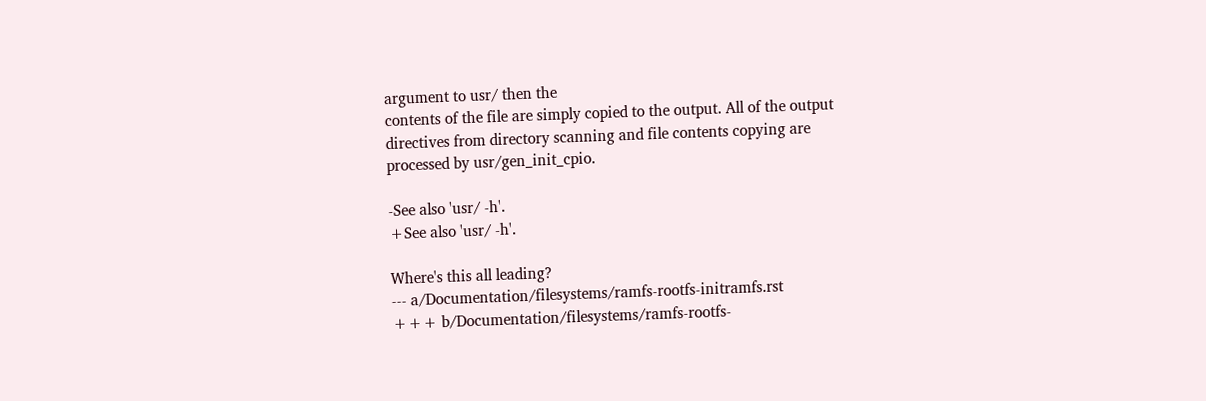argument to usr/ then the
contents of the file are simply copied to the output. All of the output
directives from directory scanning and file contents copying are
processed by usr/gen_init_cpio.

-See also 'usr/ -h'.
+See also 'usr/ -h'.

Where's this all leading?
--- a/Documentation/filesystems/ramfs-rootfs-initramfs.rst
+++ b/Documentation/filesystems/ramfs-rootfs-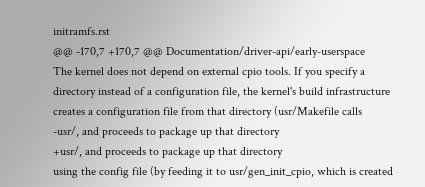initramfs.rst
@@ -170,7 +170,7 @@ Documentation/driver-api/early-userspace
The kernel does not depend on external cpio tools. If you specify a
directory instead of a configuration file, the kernel's build infrastructure
creates a configuration file from that directory (usr/Makefile calls
-usr/, and proceeds to package up that directory
+usr/, and proceeds to package up that directory
using the config file (by feeding it to usr/gen_init_cpio, which is created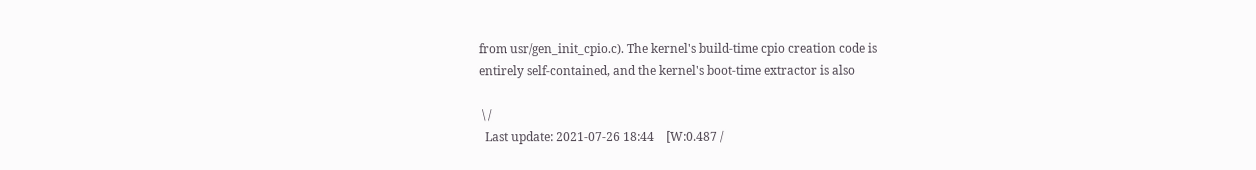from usr/gen_init_cpio.c). The kernel's build-time cpio creation code is
entirely self-contained, and the kernel's boot-time extractor is also

 \ /
  Last update: 2021-07-26 18:44    [W:0.487 /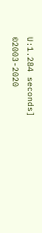U:1.284 seconds]
©2003-2020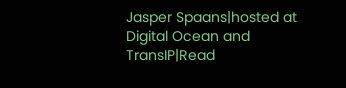Jasper Spaans|hosted at Digital Ocean and TransIP|Read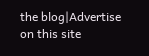the blog|Advertise on this site